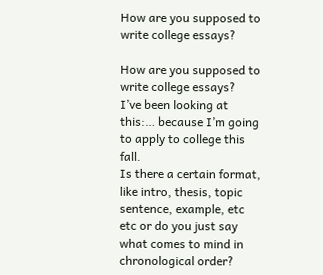How are you supposed to write college essays?

How are you supposed to write college essays?
I’ve been looking at this:… because I’m going to apply to college this fall.
Is there a certain format, like intro, thesis, topic sentence, example, etc etc or do you just say what comes to mind in chronological order?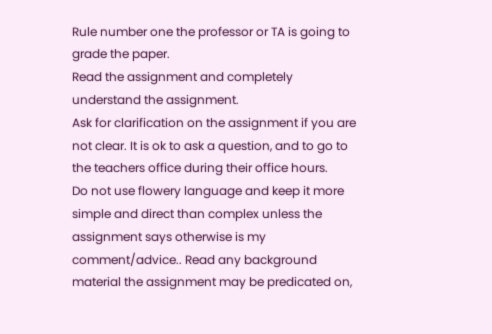Rule number one the professor or TA is going to grade the paper.
Read the assignment and completely understand the assignment.
Ask for clarification on the assignment if you are not clear. It is ok to ask a question, and to go to the teachers office during their office hours.
Do not use flowery language and keep it more simple and direct than complex unless the assignment says otherwise is my comment/advice.. Read any background material the assignment may be predicated on,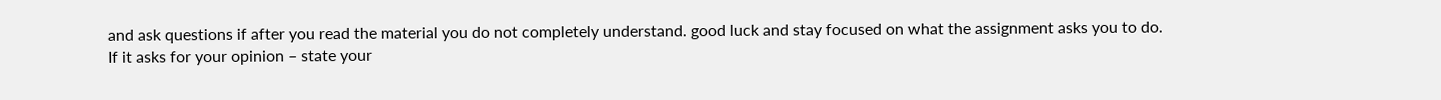and ask questions if after you read the material you do not completely understand. good luck and stay focused on what the assignment asks you to do.
If it asks for your opinion – state your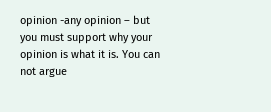opinion -any opinion – but you must support why your opinion is what it is. You can not argue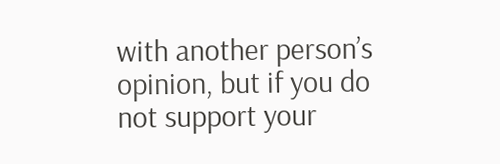with another person’s opinion, but if you do not support your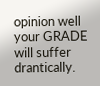opinion well your GRADE will suffer drantically.